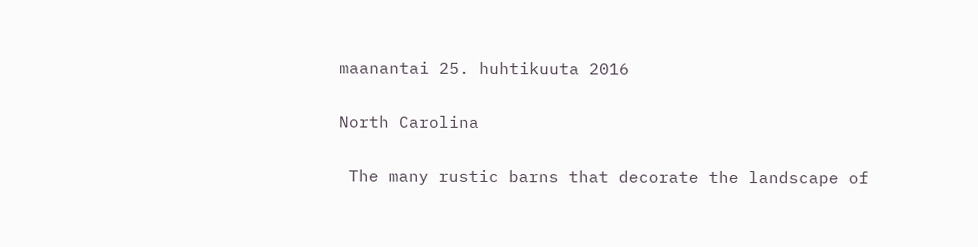maanantai 25. huhtikuuta 2016

North Carolina

 The many rustic barns that decorate the landscape of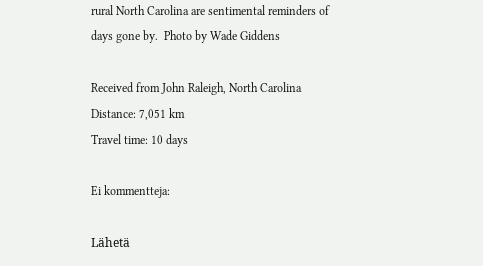rural North Carolina are sentimental reminders of days gone by.  Photo by Wade Giddens

Received from John Raleigh, North Carolina
Distance: 7,051 km
Travel time: 10 days

Ei kommentteja:

Lähetä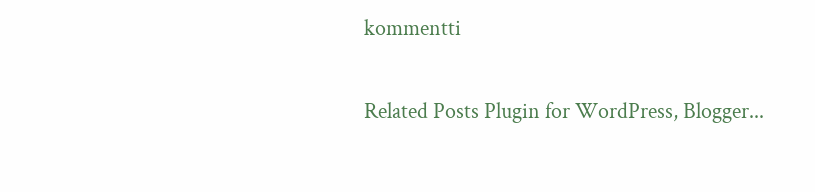kommentti

Related Posts Plugin for WordPress, Blogger...